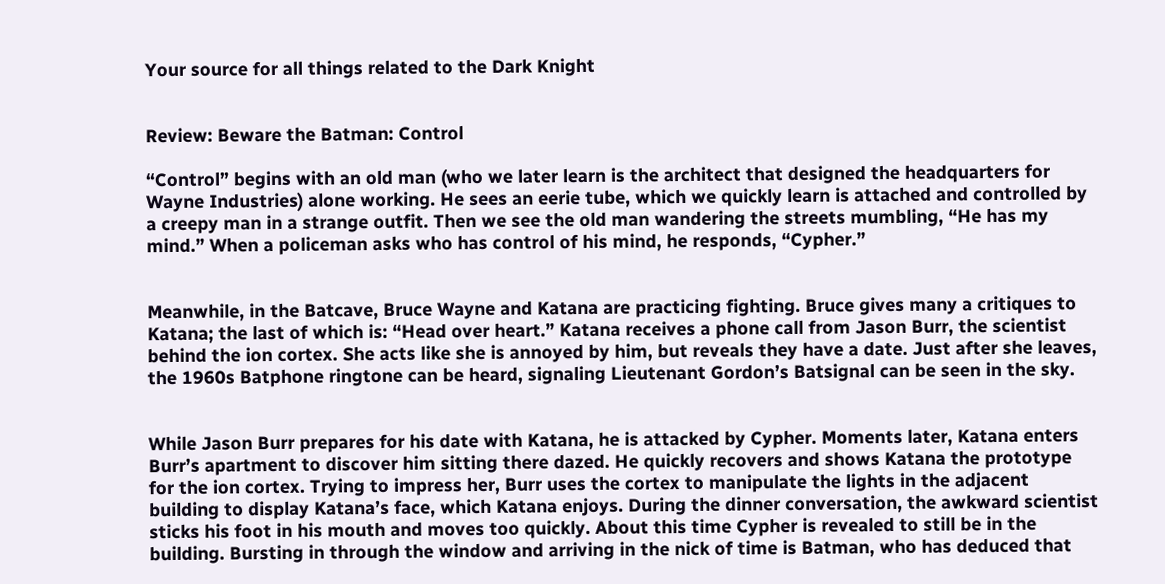Your source for all things related to the Dark Knight


Review: Beware the Batman: Control

“Control” begins with an old man (who we later learn is the architect that designed the headquarters for Wayne Industries) alone working. He sees an eerie tube, which we quickly learn is attached and controlled by a creepy man in a strange outfit. Then we see the old man wandering the streets mumbling, “He has my mind.” When a policeman asks who has control of his mind, he responds, “Cypher.”


Meanwhile, in the Batcave, Bruce Wayne and Katana are practicing fighting. Bruce gives many a critiques to Katana; the last of which is: “Head over heart.” Katana receives a phone call from Jason Burr, the scientist behind the ion cortex. She acts like she is annoyed by him, but reveals they have a date. Just after she leaves, the 1960s Batphone ringtone can be heard, signaling Lieutenant Gordon’s Batsignal can be seen in the sky.


While Jason Burr prepares for his date with Katana, he is attacked by Cypher. Moments later, Katana enters Burr’s apartment to discover him sitting there dazed. He quickly recovers and shows Katana the prototype for the ion cortex. Trying to impress her, Burr uses the cortex to manipulate the lights in the adjacent building to display Katana’s face, which Katana enjoys. During the dinner conversation, the awkward scientist sticks his foot in his mouth and moves too quickly. About this time Cypher is revealed to still be in the building. Bursting in through the window and arriving in the nick of time is Batman, who has deduced that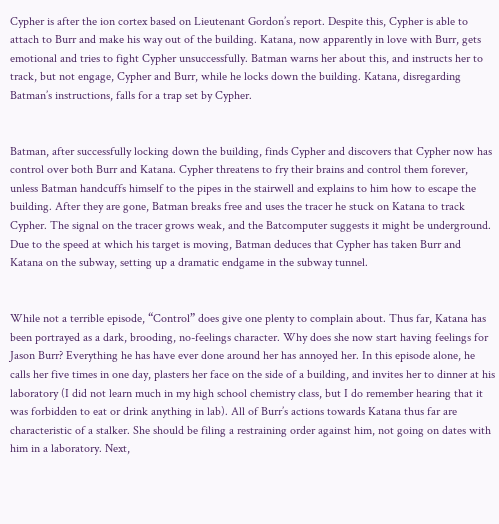Cypher is after the ion cortex based on Lieutenant Gordon’s report. Despite this, Cypher is able to attach to Burr and make his way out of the building. Katana, now apparently in love with Burr, gets emotional and tries to fight Cypher unsuccessfully. Batman warns her about this, and instructs her to track, but not engage, Cypher and Burr, while he locks down the building. Katana, disregarding Batman’s instructions, falls for a trap set by Cypher.


Batman, after successfully locking down the building, finds Cypher and discovers that Cypher now has control over both Burr and Katana. Cypher threatens to fry their brains and control them forever, unless Batman handcuffs himself to the pipes in the stairwell and explains to him how to escape the building. After they are gone, Batman breaks free and uses the tracer he stuck on Katana to track Cypher. The signal on the tracer grows weak, and the Batcomputer suggests it might be underground. Due to the speed at which his target is moving, Batman deduces that Cypher has taken Burr and Katana on the subway, setting up a dramatic endgame in the subway tunnel.


While not a terrible episode, “Control” does give one plenty to complain about. Thus far, Katana has been portrayed as a dark, brooding, no-feelings character. Why does she now start having feelings for Jason Burr? Everything he has have ever done around her has annoyed her. In this episode alone, he calls her five times in one day, plasters her face on the side of a building, and invites her to dinner at his laboratory (I did not learn much in my high school chemistry class, but I do remember hearing that it was forbidden to eat or drink anything in lab). All of Burr’s actions towards Katana thus far are characteristic of a stalker. She should be filing a restraining order against him, not going on dates with him in a laboratory. Next,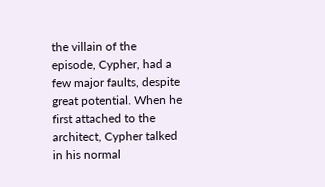the villain of the episode, Cypher, had a few major faults, despite great potential. When he first attached to the architect, Cypher talked in his normal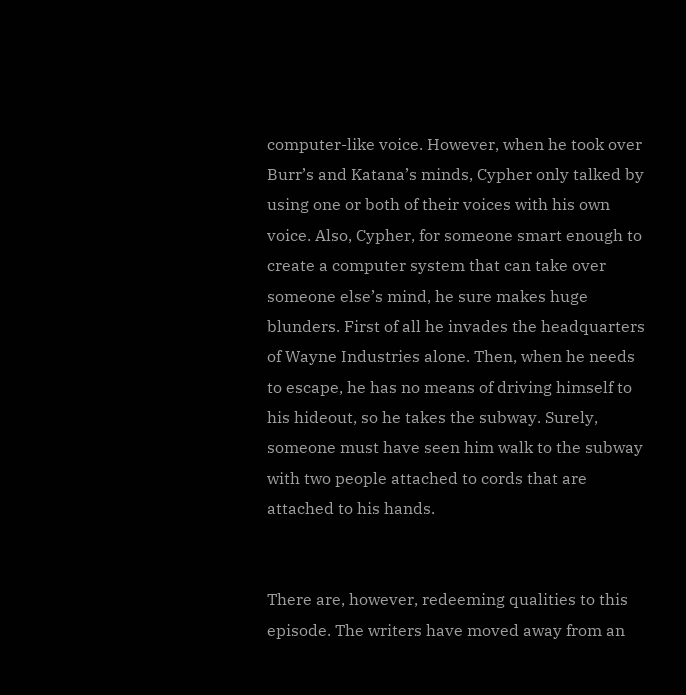computer-like voice. However, when he took over Burr’s and Katana’s minds, Cypher only talked by using one or both of their voices with his own voice. Also, Cypher, for someone smart enough to create a computer system that can take over someone else’s mind, he sure makes huge blunders. First of all he invades the headquarters of Wayne Industries alone. Then, when he needs to escape, he has no means of driving himself to his hideout, so he takes the subway. Surely, someone must have seen him walk to the subway with two people attached to cords that are attached to his hands.


There are, however, redeeming qualities to this episode. The writers have moved away from an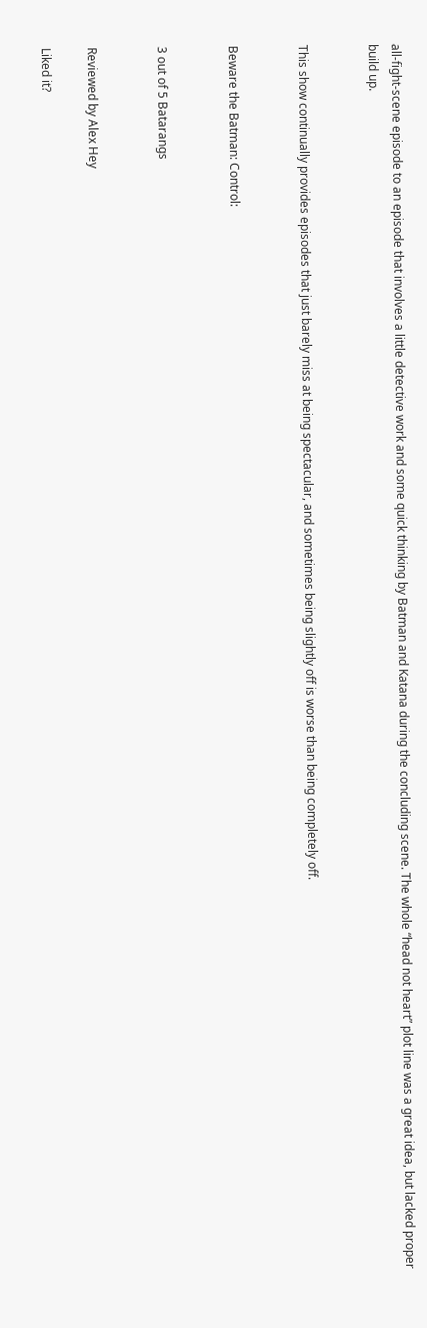all-fight-scene episode to an episode that involves a little detective work and some quick thinking by Batman and Katana during the concluding scene. The whole “head not heart” plot line was a great idea, but lacked proper build up.


This show continually provides episodes that just barely miss at being spectacular, and sometimes being slightly off is worse than being completely off.


Beware the Batman: Control:


3 out of 5 Batarangs


Reviewed by Alex Hey

Liked it?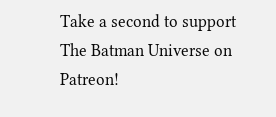Take a second to support The Batman Universe on Patreon!